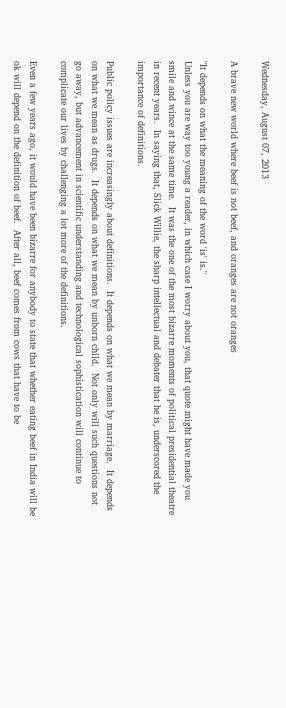Wednesday, August 07, 2013

A brave new world where beef is not beef, and oranges are not oranges

"It depends on what the meaning of the word 'is' is."
Unless you are way too young a reader, in which case I worry about you, that quote might have made you smile and wince at the same time.  It was the one of the most bizarre moments of political presidential theatre in recent years.  In saying that, Slick Willie, the sharp intellectual and debater that he is, underscored the importance of definitions.

Public policy issues are increasingly about definitions.  It depends on what we mean by marriage.  It depends on what we mean as drugs.  It depends on what we mean by unborn child.  Not only will such questions not go away, but advancement in scientific understanding and technological sophistication will continue to complicate our lives by challenging a lot more of the definitions.

Even a few years ago, it would have been bizarre for anybody to state that whether eating beef in India will be ok will depend on the definition of beef.  After all, beef comes from cows that have to be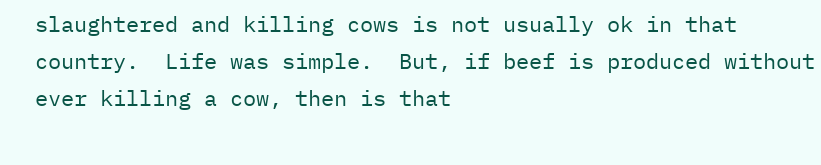slaughtered and killing cows is not usually ok in that country.  Life was simple.  But, if beef is produced without ever killing a cow, then is that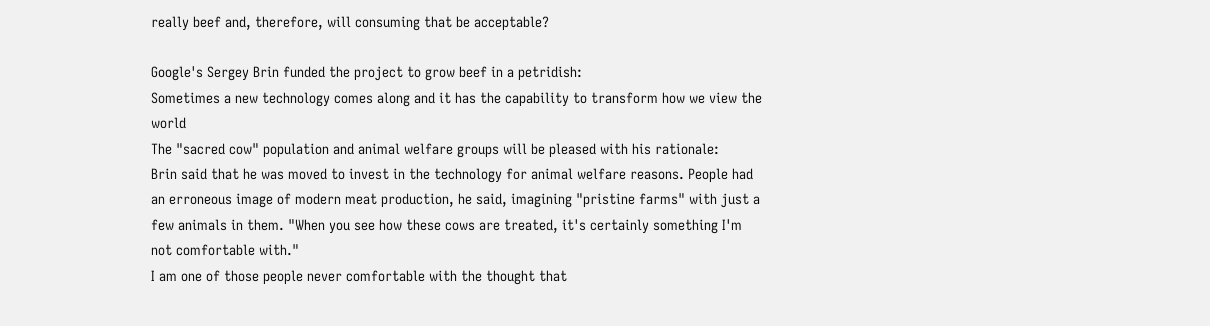really beef and, therefore, will consuming that be acceptable?

Google's Sergey Brin funded the project to grow beef in a petridish:
Sometimes a new technology comes along and it has the capability to transform how we view the world
The "sacred cow" population and animal welfare groups will be pleased with his rationale:
Brin said that he was moved to invest in the technology for animal welfare reasons. People had an erroneous image of modern meat production, he said, imagining "pristine farms" with just a few animals in them. "When you see how these cows are treated, it's certainly something I'm not comfortable with."
I am one of those people never comfortable with the thought that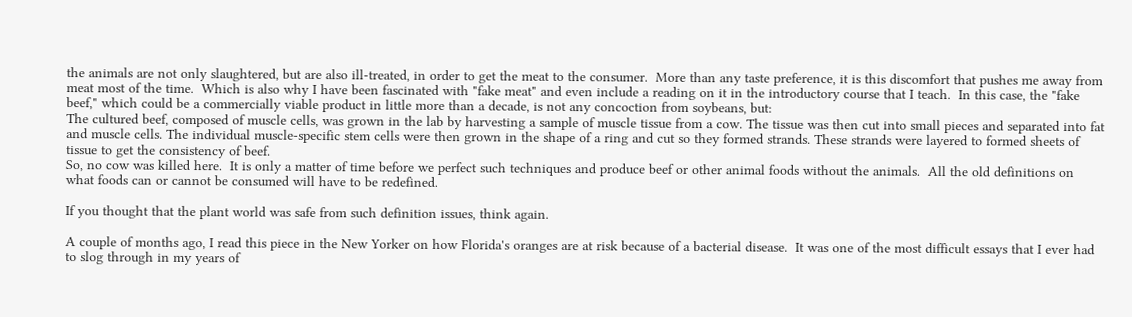the animals are not only slaughtered, but are also ill-treated, in order to get the meat to the consumer.  More than any taste preference, it is this discomfort that pushes me away from meat most of the time.  Which is also why I have been fascinated with "fake meat" and even include a reading on it in the introductory course that I teach.  In this case, the "fake beef," which could be a commercially viable product in little more than a decade, is not any concoction from soybeans, but:
The cultured beef, composed of muscle cells, was grown in the lab by harvesting a sample of muscle tissue from a cow. The tissue was then cut into small pieces and separated into fat and muscle cells. The individual muscle-specific stem cells were then grown in the shape of a ring and cut so they formed strands. These strands were layered to formed sheets of tissue to get the consistency of beef.
So, no cow was killed here.  It is only a matter of time before we perfect such techniques and produce beef or other animal foods without the animals.  All the old definitions on what foods can or cannot be consumed will have to be redefined.

If you thought that the plant world was safe from such definition issues, think again.

A couple of months ago, I read this piece in the New Yorker on how Florida's oranges are at risk because of a bacterial disease.  It was one of the most difficult essays that I ever had to slog through in my years of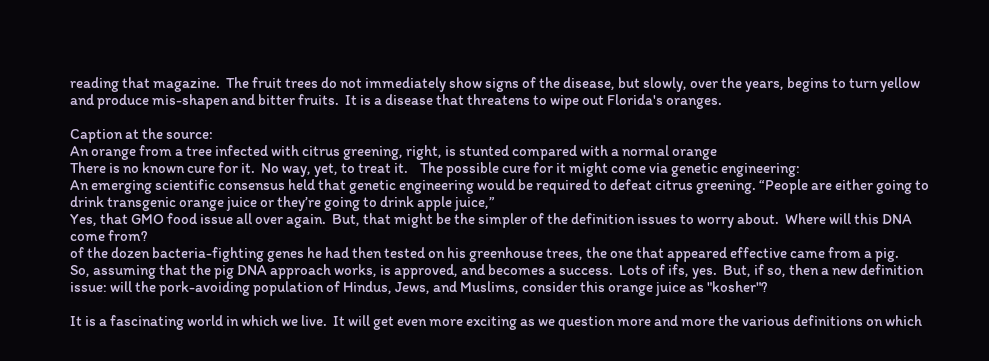reading that magazine.  The fruit trees do not immediately show signs of the disease, but slowly, over the years, begins to turn yellow and produce mis-shapen and bitter fruits.  It is a disease that threatens to wipe out Florida's oranges.

Caption at the source:
An orange from a tree infected with citrus greening, right, is stunted compared with a normal orange
There is no known cure for it.  No way, yet, to treat it.    The possible cure for it might come via genetic engineering:
An emerging scientific consensus held that genetic engineering would be required to defeat citrus greening. “People are either going to drink transgenic orange juice or they’re going to drink apple juice,”
Yes, that GMO food issue all over again.  But, that might be the simpler of the definition issues to worry about.  Where will this DNA come from?
of the dozen bacteria-fighting genes he had then tested on his greenhouse trees, the one that appeared effective came from a pig.
So, assuming that the pig DNA approach works, is approved, and becomes a success.  Lots of ifs, yes.  But, if so, then a new definition issue: will the pork-avoiding population of Hindus, Jews, and Muslims, consider this orange juice as "kosher"?

It is a fascinating world in which we live.  It will get even more exciting as we question more and more the various definitions on which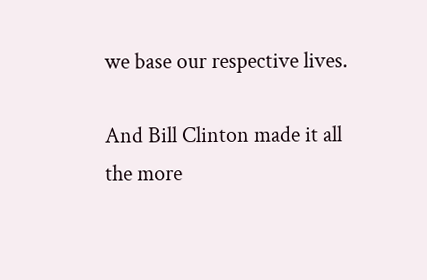we base our respective lives.

And Bill Clinton made it all the more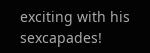exciting with his sexcapades!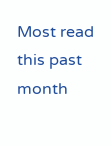Most read this past month